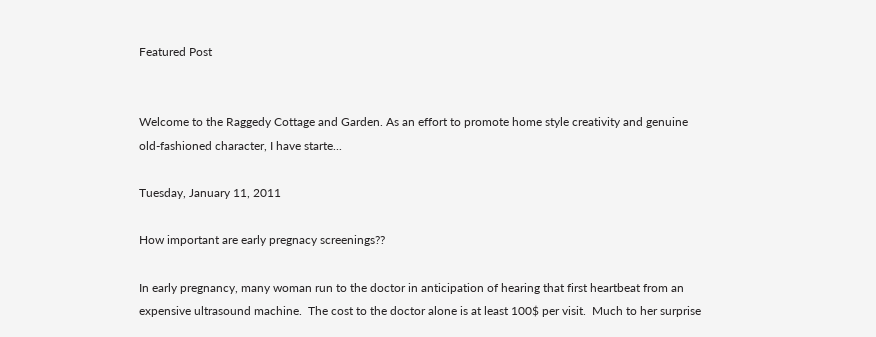Featured Post


Welcome to the Raggedy Cottage and Garden. As an effort to promote home style creativity and genuine old-fashioned character, I have starte...

Tuesday, January 11, 2011

How important are early pregnacy screenings??

In early pregnancy, many woman run to the doctor in anticipation of hearing that first heartbeat from an expensive ultrasound machine.  The cost to the doctor alone is at least 100$ per visit.  Much to her surprise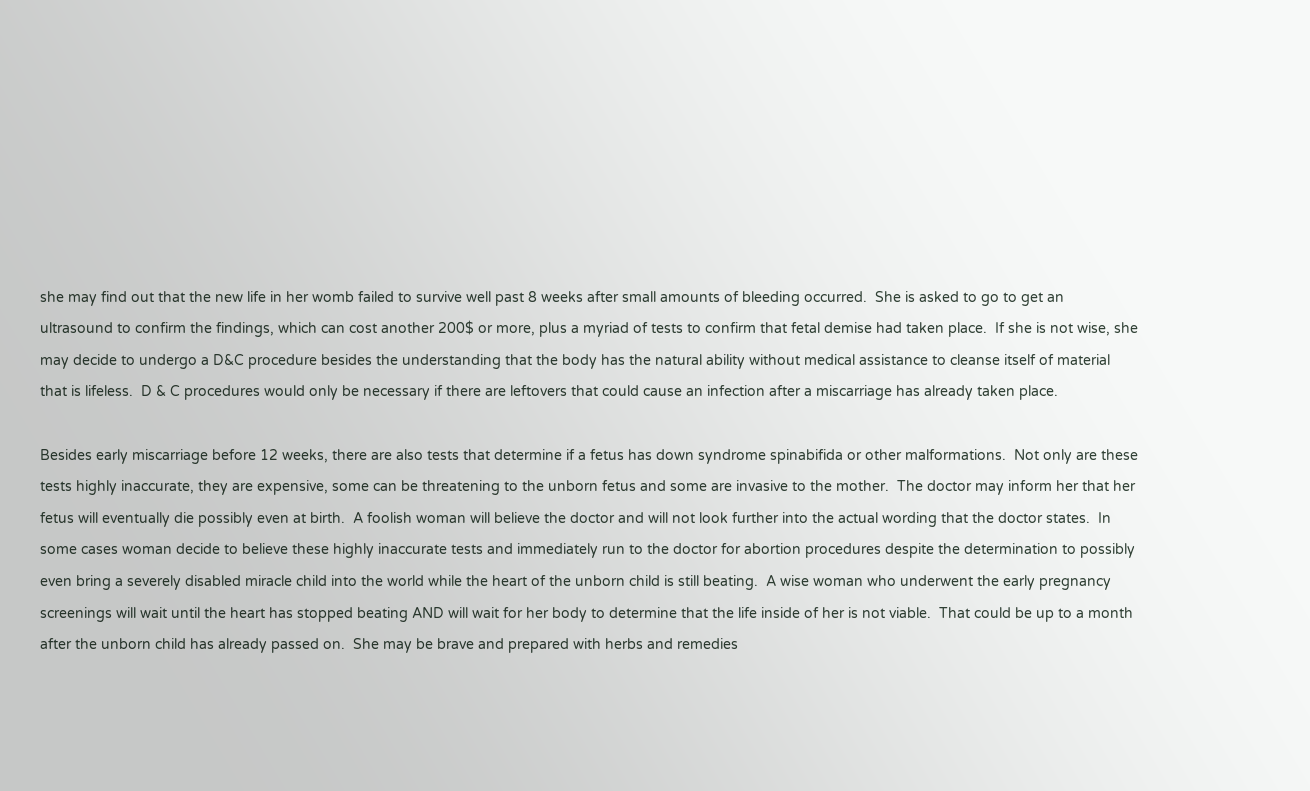she may find out that the new life in her womb failed to survive well past 8 weeks after small amounts of bleeding occurred.  She is asked to go to get an ultrasound to confirm the findings, which can cost another 200$ or more, plus a myriad of tests to confirm that fetal demise had taken place.  If she is not wise, she may decide to undergo a D&C procedure besides the understanding that the body has the natural ability without medical assistance to cleanse itself of material that is lifeless.  D & C procedures would only be necessary if there are leftovers that could cause an infection after a miscarriage has already taken place.

Besides early miscarriage before 12 weeks, there are also tests that determine if a fetus has down syndrome spinabifida or other malformations.  Not only are these tests highly inaccurate, they are expensive, some can be threatening to the unborn fetus and some are invasive to the mother.  The doctor may inform her that her fetus will eventually die possibly even at birth.  A foolish woman will believe the doctor and will not look further into the actual wording that the doctor states.  In some cases woman decide to believe these highly inaccurate tests and immediately run to the doctor for abortion procedures despite the determination to possibly even bring a severely disabled miracle child into the world while the heart of the unborn child is still beating.  A wise woman who underwent the early pregnancy screenings will wait until the heart has stopped beating AND will wait for her body to determine that the life inside of her is not viable.  That could be up to a month after the unborn child has already passed on.  She may be brave and prepared with herbs and remedies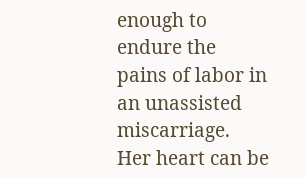enough to endure the pains of labor in an unassisted miscarriage.  Her heart can be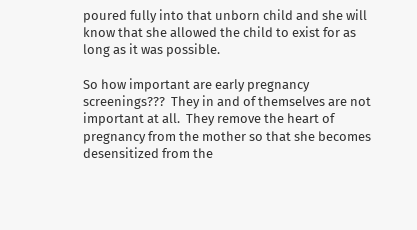poured fully into that unborn child and she will know that she allowed the child to exist for as long as it was possible.

So how important are early pregnancy screenings???  They in and of themselves are not important at all.  They remove the heart of pregnancy from the mother so that she becomes desensitized from the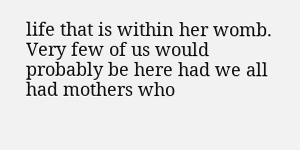life that is within her womb.  Very few of us would probably be here had we all had mothers who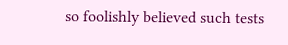so foolishly believed such tests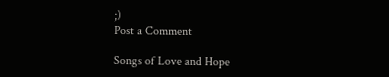;)
Post a Comment

Songs of Love and Hope